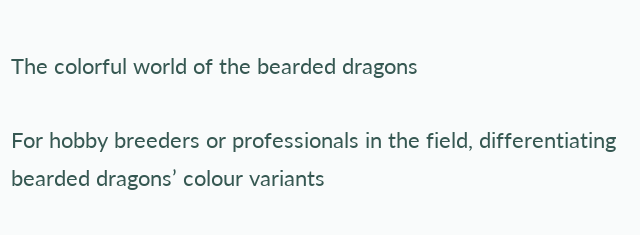The colorful world of the bearded dragons

For hobby breeders or professionals in the field, differentiating bearded dragons’ colour variants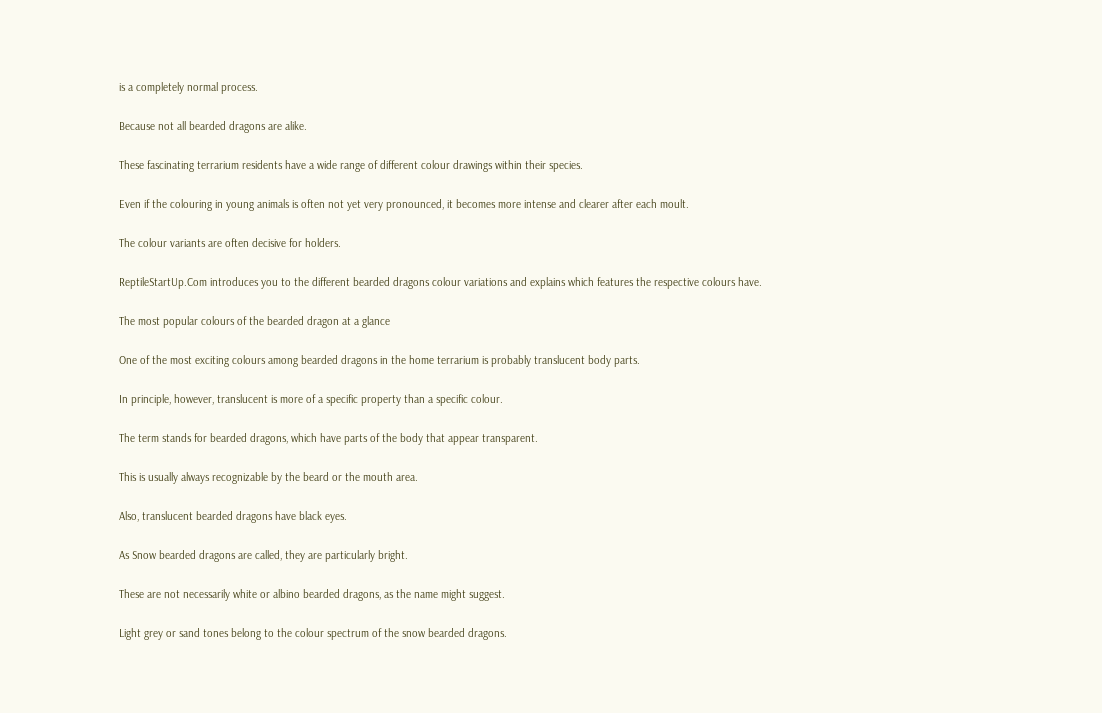is a completely normal process.

Because not all bearded dragons are alike.

These fascinating terrarium residents have a wide range of different colour drawings within their species.

Even if the colouring in young animals is often not yet very pronounced, it becomes more intense and clearer after each moult.

The colour variants are often decisive for holders.

ReptileStartUp.Com introduces you to the different bearded dragons colour variations and explains which features the respective colours have.

The most popular colours of the bearded dragon at a glance

One of the most exciting colours among bearded dragons in the home terrarium is probably translucent body parts.

In principle, however, translucent is more of a specific property than a specific colour.

The term stands for bearded dragons, which have parts of the body that appear transparent.

This is usually always recognizable by the beard or the mouth area.

Also, translucent bearded dragons have black eyes.

As Snow bearded dragons are called, they are particularly bright.

These are not necessarily white or albino bearded dragons, as the name might suggest.

Light grey or sand tones belong to the colour spectrum of the snow bearded dragons.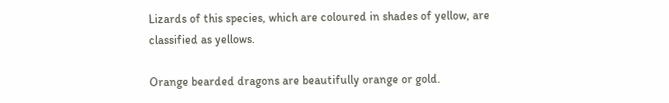Lizards of this species, which are coloured in shades of yellow, are classified as yellows.

Orange bearded dragons are beautifully orange or gold.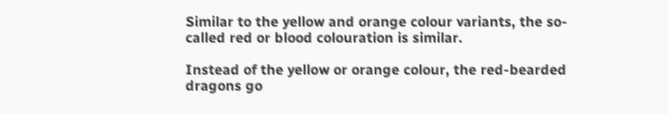Similar to the yellow and orange colour variants, the so-called red or blood colouration is similar.

Instead of the yellow or orange colour, the red-bearded dragons go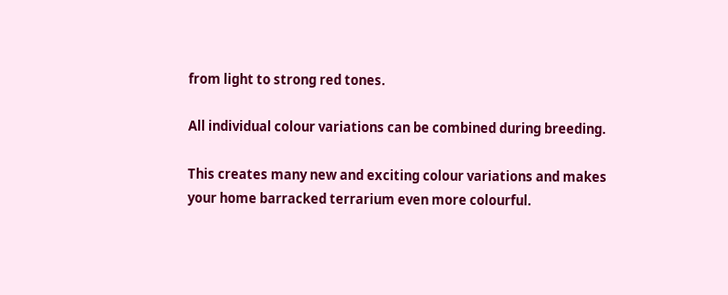from light to strong red tones.

All individual colour variations can be combined during breeding.

This creates many new and exciting colour variations and makes your home barracked terrarium even more colourful.